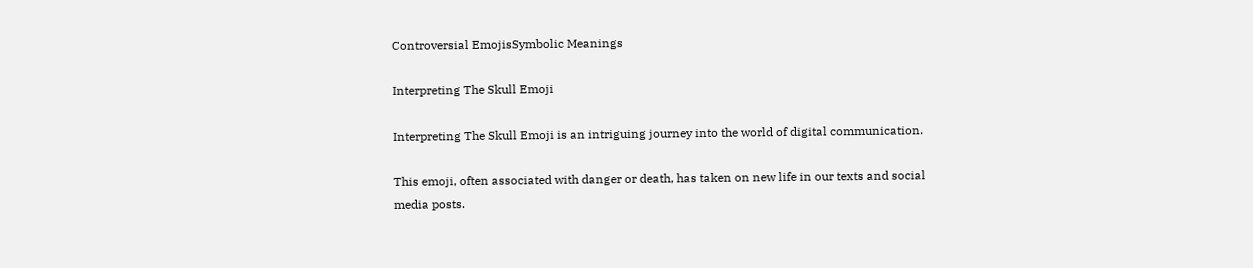Controversial EmojisSymbolic Meanings

Interpreting The Skull Emoji

Interpreting The Skull Emoji is an intriguing journey into the world of digital communication.

This emoji, often associated with danger or death, has taken on new life in our texts and social media posts.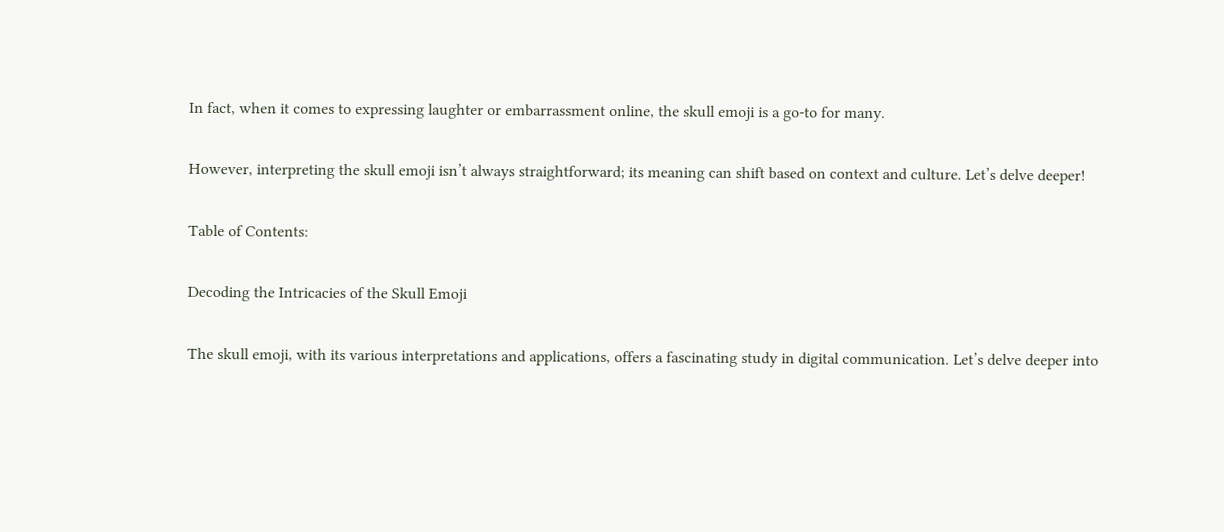In fact, when it comes to expressing laughter or embarrassment online, the skull emoji is a go-to for many.

However, interpreting the skull emoji isn’t always straightforward; its meaning can shift based on context and culture. Let’s delve deeper!

Table of Contents:

Decoding the Intricacies of the Skull Emoji

The skull emoji, with its various interpretations and applications, offers a fascinating study in digital communication. Let’s delve deeper into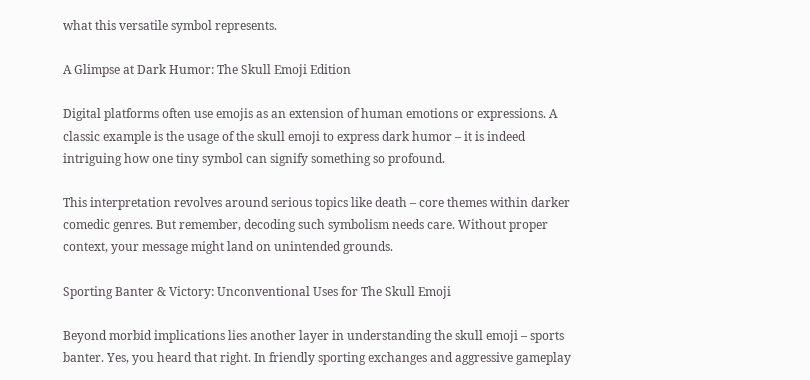what this versatile symbol represents.

A Glimpse at Dark Humor: The Skull Emoji Edition

Digital platforms often use emojis as an extension of human emotions or expressions. A classic example is the usage of the skull emoji to express dark humor – it is indeed intriguing how one tiny symbol can signify something so profound.

This interpretation revolves around serious topics like death – core themes within darker comedic genres. But remember, decoding such symbolism needs care. Without proper context, your message might land on unintended grounds.

Sporting Banter & Victory: Unconventional Uses for The Skull Emoji

Beyond morbid implications lies another layer in understanding the skull emoji – sports banter. Yes, you heard that right. In friendly sporting exchanges and aggressive gameplay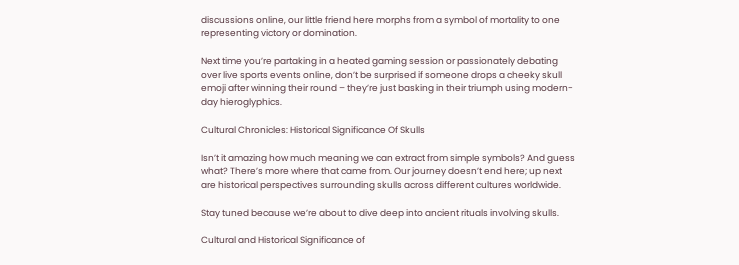discussions online, our little friend here morphs from a symbol of mortality to one representing victory or domination.

Next time you’re partaking in a heated gaming session or passionately debating over live sports events online, don’t be surprised if someone drops a cheeky skull emoji after winning their round – they’re just basking in their triumph using modern-day hieroglyphics.

Cultural Chronicles: Historical Significance Of Skulls

Isn’t it amazing how much meaning we can extract from simple symbols? And guess what? There’s more where that came from. Our journey doesn’t end here; up next are historical perspectives surrounding skulls across different cultures worldwide.

Stay tuned because we’re about to dive deep into ancient rituals involving skulls.

Cultural and Historical Significance of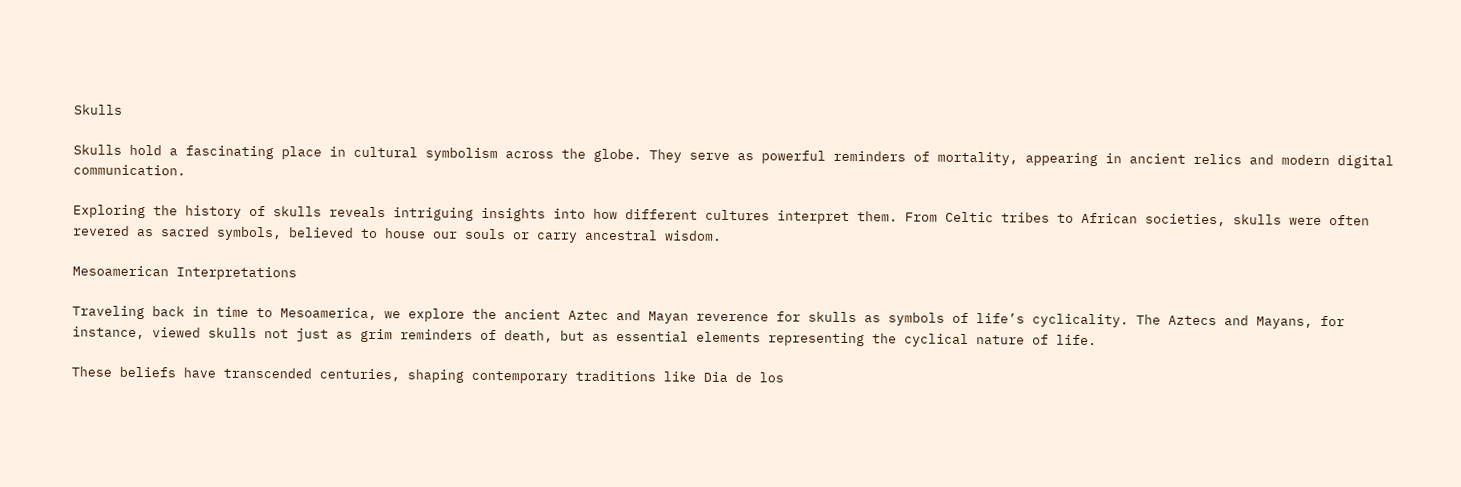Skulls

Skulls hold a fascinating place in cultural symbolism across the globe. They serve as powerful reminders of mortality, appearing in ancient relics and modern digital communication.

Exploring the history of skulls reveals intriguing insights into how different cultures interpret them. From Celtic tribes to African societies, skulls were often revered as sacred symbols, believed to house our souls or carry ancestral wisdom.

Mesoamerican Interpretations

Traveling back in time to Mesoamerica, we explore the ancient Aztec and Mayan reverence for skulls as symbols of life’s cyclicality. The Aztecs and Mayans, for instance, viewed skulls not just as grim reminders of death, but as essential elements representing the cyclical nature of life.

These beliefs have transcended centuries, shaping contemporary traditions like Dia de los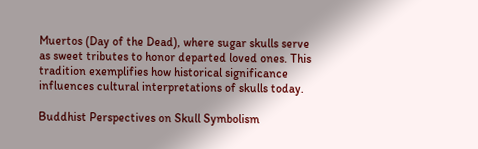Muertos (Day of the Dead), where sugar skulls serve as sweet tributes to honor departed loved ones. This tradition exemplifies how historical significance influences cultural interpretations of skulls today.

Buddhist Perspectives on Skull Symbolism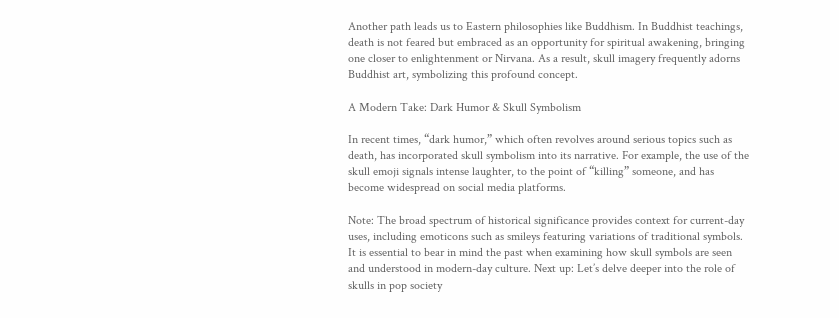Another path leads us to Eastern philosophies like Buddhism. In Buddhist teachings, death is not feared but embraced as an opportunity for spiritual awakening, bringing one closer to enlightenment or Nirvana. As a result, skull imagery frequently adorns Buddhist art, symbolizing this profound concept.

A Modern Take: Dark Humor & Skull Symbolism

In recent times, “dark humor,” which often revolves around serious topics such as death, has incorporated skull symbolism into its narrative. For example, the use of the skull emoji signals intense laughter, to the point of “killing” someone, and has become widespread on social media platforms.

Note: The broad spectrum of historical significance provides context for current-day uses, including emoticons such as smileys featuring variations of traditional symbols. It is essential to bear in mind the past when examining how skull symbols are seen and understood in modern-day culture. Next up: Let’s delve deeper into the role of skulls in pop society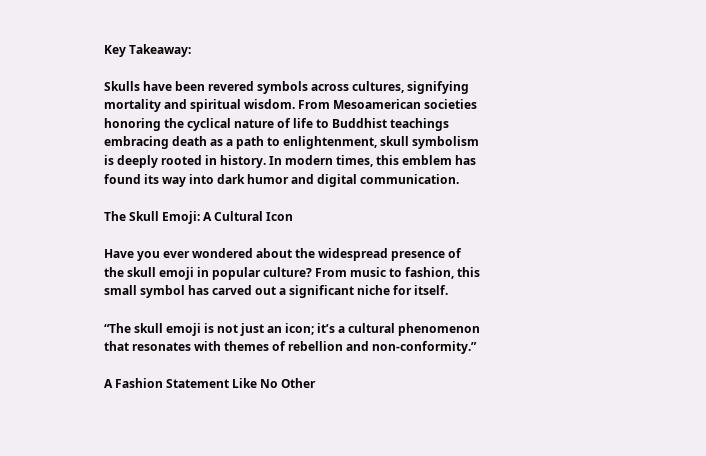Key Takeaway:

Skulls have been revered symbols across cultures, signifying mortality and spiritual wisdom. From Mesoamerican societies honoring the cyclical nature of life to Buddhist teachings embracing death as a path to enlightenment, skull symbolism is deeply rooted in history. In modern times, this emblem has found its way into dark humor and digital communication.

The Skull Emoji: A Cultural Icon

Have you ever wondered about the widespread presence of the skull emoji in popular culture? From music to fashion, this small symbol has carved out a significant niche for itself.

“The skull emoji is not just an icon; it’s a cultural phenomenon that resonates with themes of rebellion and non-conformity.”

A Fashion Statement Like No Other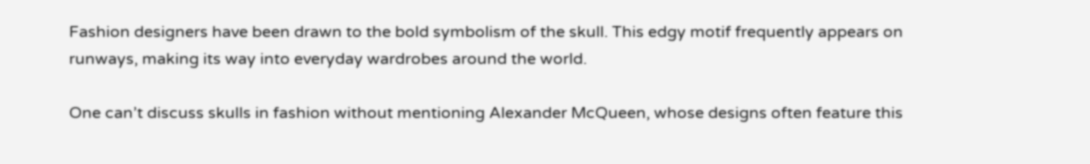Fashion designers have been drawn to the bold symbolism of the skull. This edgy motif frequently appears on runways, making its way into everyday wardrobes around the world.

One can’t discuss skulls in fashion without mentioning Alexander McQueen, whose designs often feature this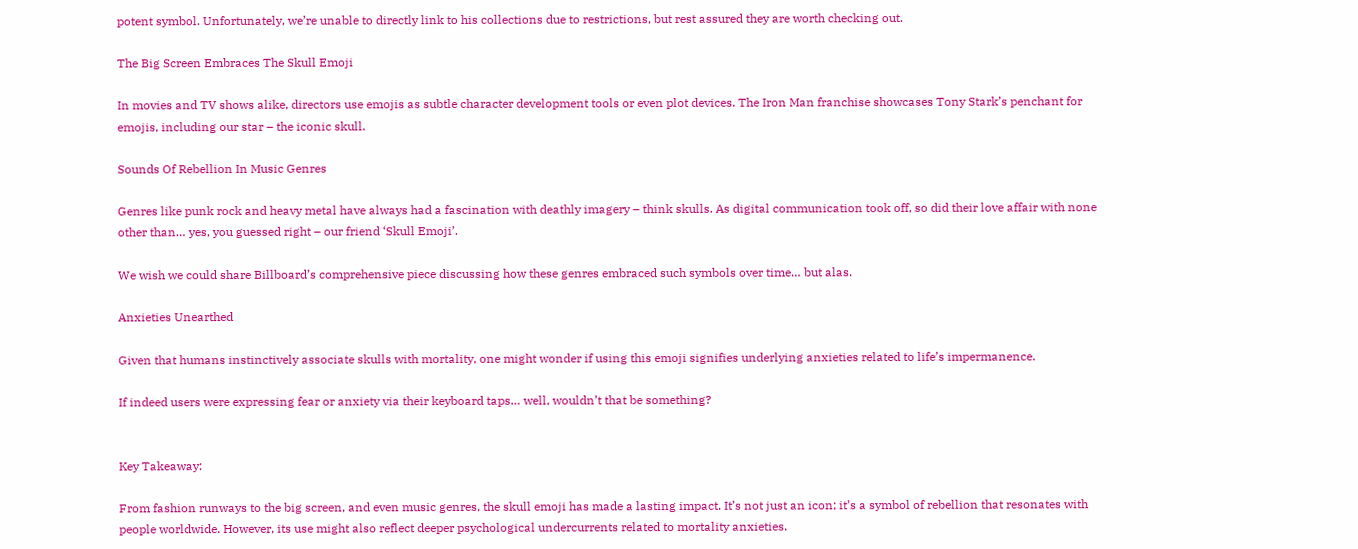potent symbol. Unfortunately, we’re unable to directly link to his collections due to restrictions, but rest assured they are worth checking out.

The Big Screen Embraces The Skull Emoji

In movies and TV shows alike, directors use emojis as subtle character development tools or even plot devices. The Iron Man franchise showcases Tony Stark’s penchant for emojis, including our star – the iconic skull.

Sounds Of Rebellion In Music Genres

Genres like punk rock and heavy metal have always had a fascination with deathly imagery – think skulls. As digital communication took off, so did their love affair with none other than… yes, you guessed right – our friend ‘Skull Emoji’.

We wish we could share Billboard’s comprehensive piece discussing how these genres embraced such symbols over time… but alas.

Anxieties Unearthed

Given that humans instinctively associate skulls with mortality, one might wonder if using this emoji signifies underlying anxieties related to life’s impermanence.

If indeed users were expressing fear or anxiety via their keyboard taps… well, wouldn’t that be something?


Key Takeaway:

From fashion runways to the big screen, and even music genres, the skull emoji has made a lasting impact. It’s not just an icon; it’s a symbol of rebellion that resonates with people worldwide. However, its use might also reflect deeper psychological undercurrents related to mortality anxieties.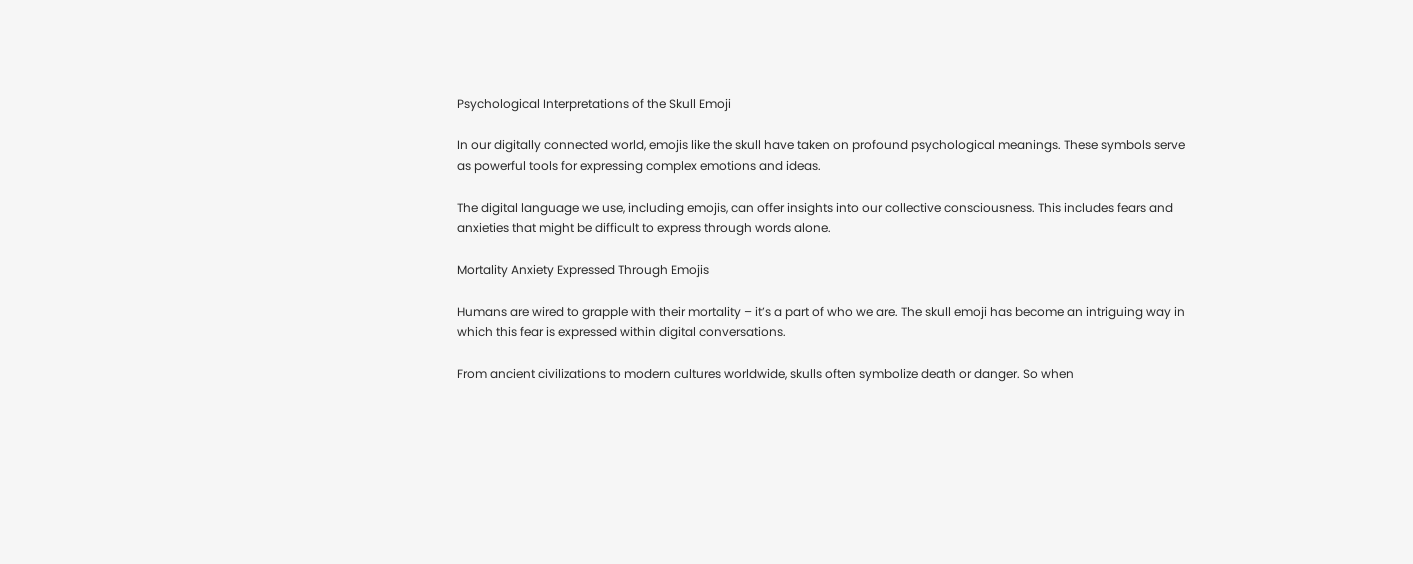Psychological Interpretations of the Skull Emoji

In our digitally connected world, emojis like the skull have taken on profound psychological meanings. These symbols serve as powerful tools for expressing complex emotions and ideas.

The digital language we use, including emojis, can offer insights into our collective consciousness. This includes fears and anxieties that might be difficult to express through words alone.

Mortality Anxiety Expressed Through Emojis

Humans are wired to grapple with their mortality – it’s a part of who we are. The skull emoji has become an intriguing way in which this fear is expressed within digital conversations.

From ancient civilizations to modern cultures worldwide, skulls often symbolize death or danger. So when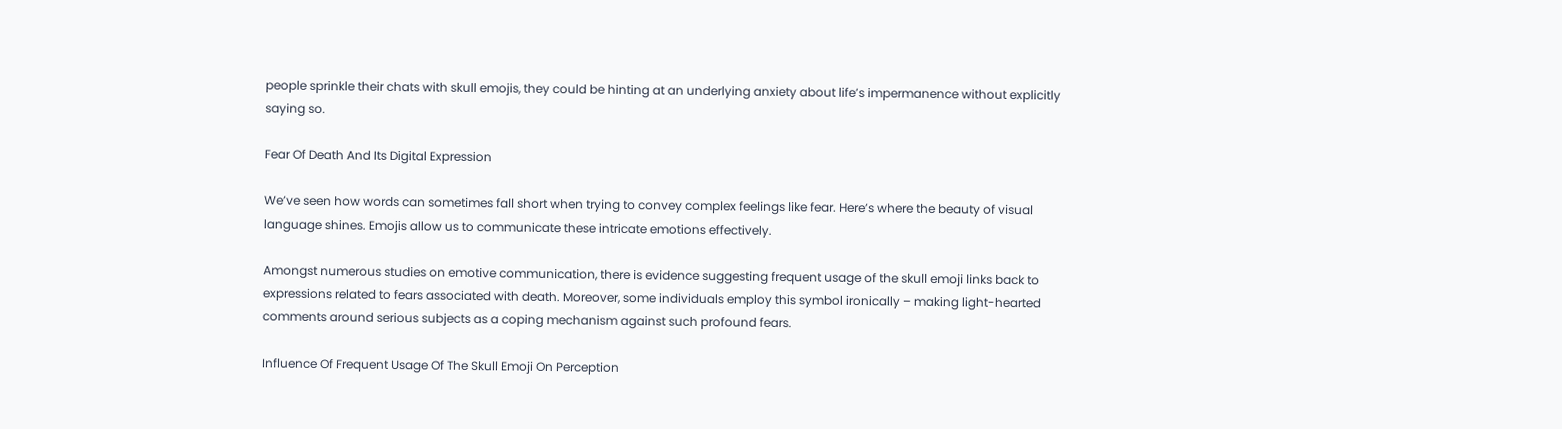people sprinkle their chats with skull emojis, they could be hinting at an underlying anxiety about life’s impermanence without explicitly saying so.

Fear Of Death And Its Digital Expression

We’ve seen how words can sometimes fall short when trying to convey complex feelings like fear. Here’s where the beauty of visual language shines. Emojis allow us to communicate these intricate emotions effectively.

Amongst numerous studies on emotive communication, there is evidence suggesting frequent usage of the skull emoji links back to expressions related to fears associated with death. Moreover, some individuals employ this symbol ironically – making light-hearted comments around serious subjects as a coping mechanism against such profound fears.

Influence Of Frequent Usage Of The Skull Emoji On Perception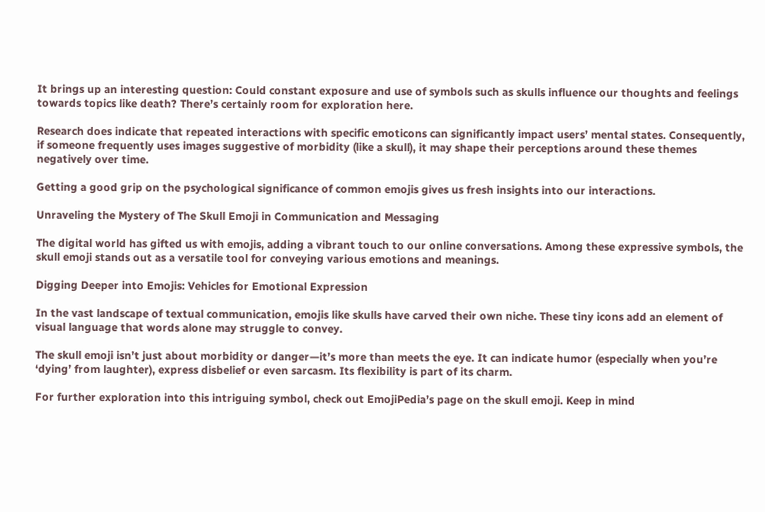It brings up an interesting question: Could constant exposure and use of symbols such as skulls influence our thoughts and feelings towards topics like death? There’s certainly room for exploration here.

Research does indicate that repeated interactions with specific emoticons can significantly impact users’ mental states. Consequently, if someone frequently uses images suggestive of morbidity (like a skull), it may shape their perceptions around these themes negatively over time.

Getting a good grip on the psychological significance of common emojis gives us fresh insights into our interactions.

Unraveling the Mystery of The Skull Emoji in Communication and Messaging

The digital world has gifted us with emojis, adding a vibrant touch to our online conversations. Among these expressive symbols, the skull emoji stands out as a versatile tool for conveying various emotions and meanings.

Digging Deeper into Emojis: Vehicles for Emotional Expression

In the vast landscape of textual communication, emojis like skulls have carved their own niche. These tiny icons add an element of visual language that words alone may struggle to convey.

The skull emoji isn’t just about morbidity or danger—it’s more than meets the eye. It can indicate humor (especially when you’re ‘dying’ from laughter), express disbelief or even sarcasm. Its flexibility is part of its charm.

For further exploration into this intriguing symbol, check out EmojiPedia’s page on the skull emoji. Keep in mind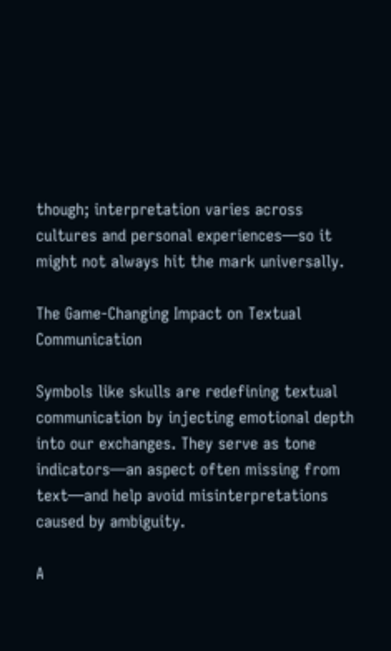though; interpretation varies across cultures and personal experiences—so it might not always hit the mark universally.

The Game-Changing Impact on Textual Communication

Symbols like skulls are redefining textual communication by injecting emotional depth into our exchanges. They serve as tone indicators—an aspect often missing from text—and help avoid misinterpretations caused by ambiguity.

A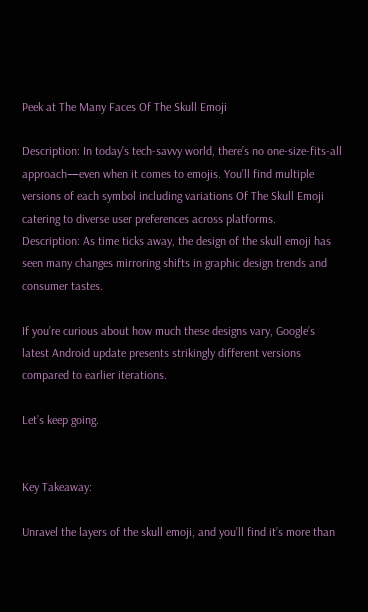Peek at The Many Faces Of The Skull Emoji

Description: In today’s tech-savvy world, there’s no one-size-fits-all approach—even when it comes to emojis. You’ll find multiple versions of each symbol including variations Of The Skull Emoji catering to diverse user preferences across platforms.
Description: As time ticks away, the design of the skull emoji has seen many changes mirroring shifts in graphic design trends and consumer tastes.

If you’re curious about how much these designs vary, Google’s latest Android update presents strikingly different versions compared to earlier iterations.

Let’s keep going.


Key Takeaway:

Unravel the layers of the skull emoji, and you’ll find it’s more than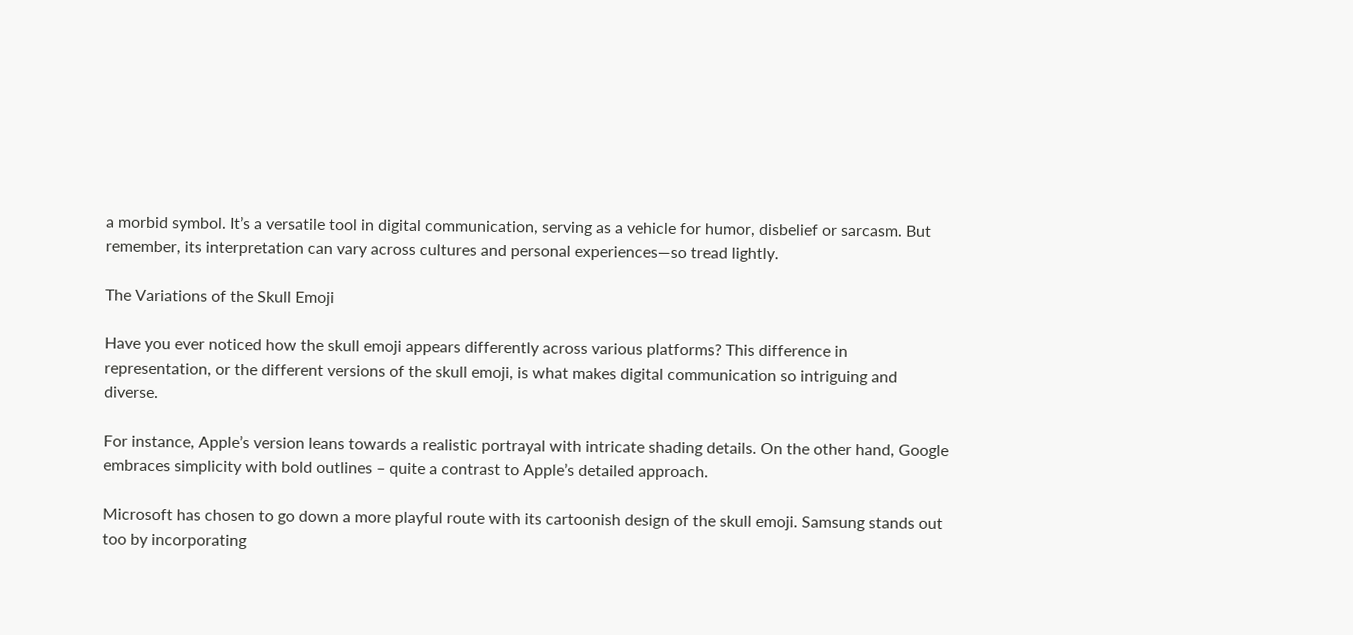a morbid symbol. It’s a versatile tool in digital communication, serving as a vehicle for humor, disbelief or sarcasm. But remember, its interpretation can vary across cultures and personal experiences—so tread lightly.

The Variations of the Skull Emoji

Have you ever noticed how the skull emoji appears differently across various platforms? This difference in representation, or the different versions of the skull emoji, is what makes digital communication so intriguing and diverse.

For instance, Apple’s version leans towards a realistic portrayal with intricate shading details. On the other hand, Google embraces simplicity with bold outlines – quite a contrast to Apple’s detailed approach.

Microsoft has chosen to go down a more playful route with its cartoonish design of the skull emoji. Samsung stands out too by incorporating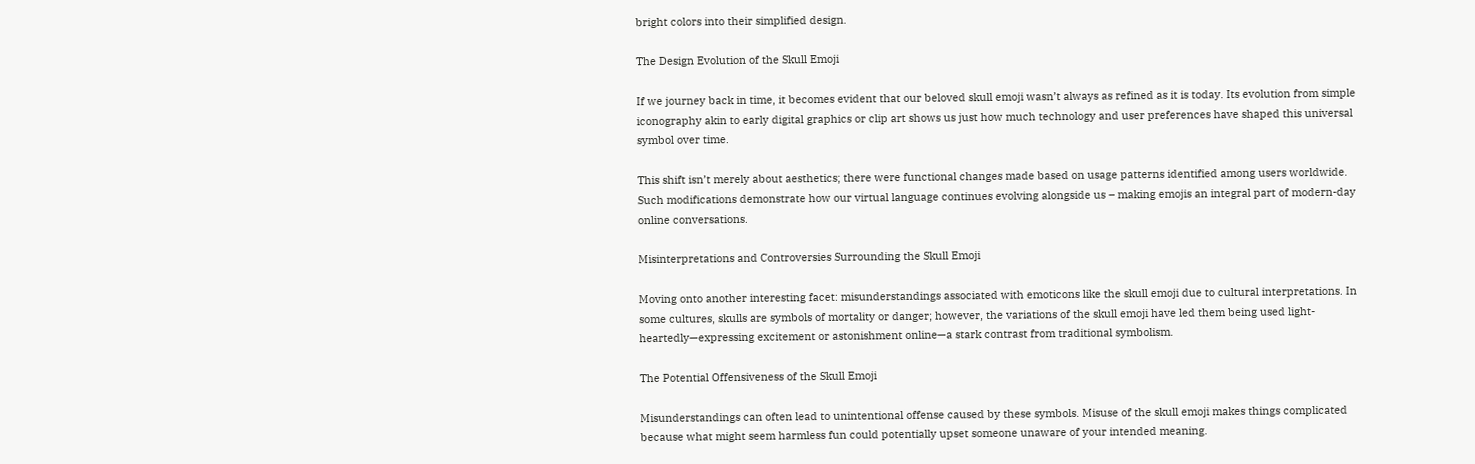bright colors into their simplified design.

The Design Evolution of the Skull Emoji

If we journey back in time, it becomes evident that our beloved skull emoji wasn’t always as refined as it is today. Its evolution from simple iconography akin to early digital graphics or clip art shows us just how much technology and user preferences have shaped this universal symbol over time.

This shift isn’t merely about aesthetics; there were functional changes made based on usage patterns identified among users worldwide. Such modifications demonstrate how our virtual language continues evolving alongside us – making emojis an integral part of modern-day online conversations.

Misinterpretations and Controversies Surrounding the Skull Emoji

Moving onto another interesting facet: misunderstandings associated with emoticons like the skull emoji due to cultural interpretations. In some cultures, skulls are symbols of mortality or danger; however, the variations of the skull emoji have led them being used light-heartedly—expressing excitement or astonishment online—a stark contrast from traditional symbolism.

The Potential Offensiveness of the Skull Emoji

Misunderstandings can often lead to unintentional offense caused by these symbols. Misuse of the skull emoji makes things complicated because what might seem harmless fun could potentially upset someone unaware of your intended meaning.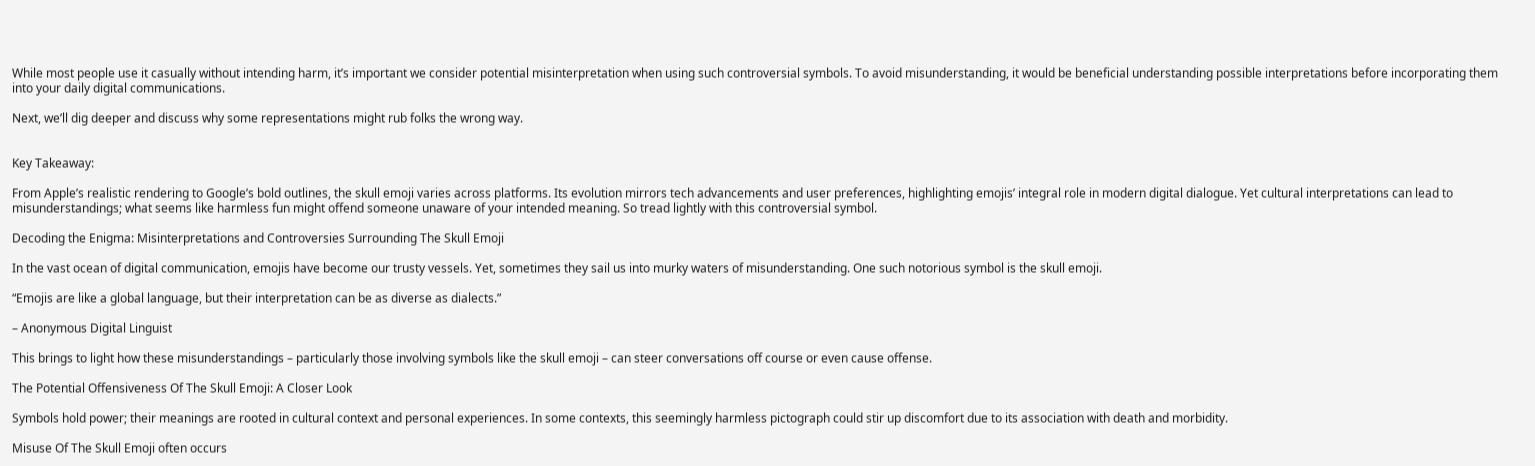While most people use it casually without intending harm, it’s important we consider potential misinterpretation when using such controversial symbols. To avoid misunderstanding, it would be beneficial understanding possible interpretations before incorporating them into your daily digital communications.

Next, we’ll dig deeper and discuss why some representations might rub folks the wrong way.


Key Takeaway:

From Apple’s realistic rendering to Google’s bold outlines, the skull emoji varies across platforms. Its evolution mirrors tech advancements and user preferences, highlighting emojis’ integral role in modern digital dialogue. Yet cultural interpretations can lead to misunderstandings; what seems like harmless fun might offend someone unaware of your intended meaning. So tread lightly with this controversial symbol.

Decoding the Enigma: Misinterpretations and Controversies Surrounding The Skull Emoji

In the vast ocean of digital communication, emojis have become our trusty vessels. Yet, sometimes they sail us into murky waters of misunderstanding. One such notorious symbol is the skull emoji.

“Emojis are like a global language, but their interpretation can be as diverse as dialects.”

– Anonymous Digital Linguist

This brings to light how these misunderstandings – particularly those involving symbols like the skull emoji – can steer conversations off course or even cause offense.

The Potential Offensiveness Of The Skull Emoji: A Closer Look

Symbols hold power; their meanings are rooted in cultural context and personal experiences. In some contexts, this seemingly harmless pictograph could stir up discomfort due to its association with death and morbidity.

Misuse Of The Skull Emoji often occurs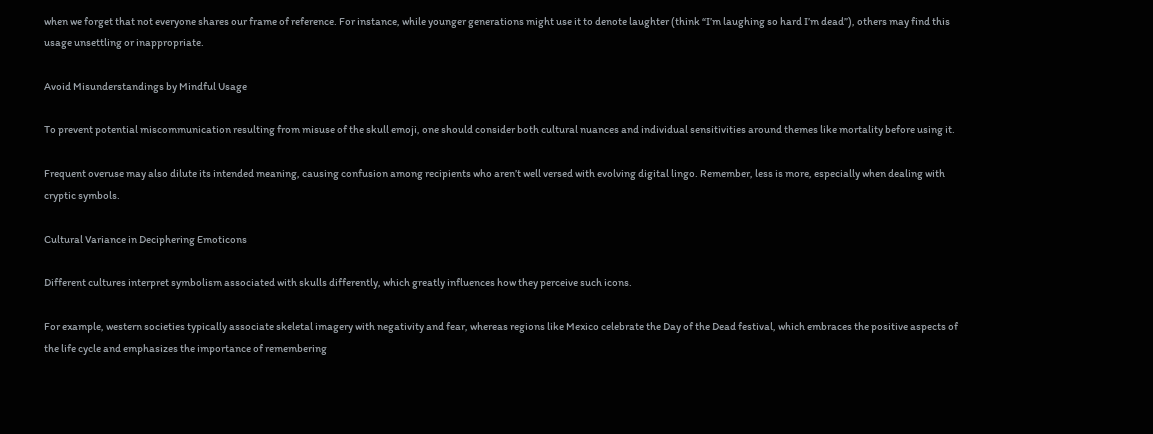when we forget that not everyone shares our frame of reference. For instance, while younger generations might use it to denote laughter (think “I’m laughing so hard I’m dead”), others may find this usage unsettling or inappropriate.

Avoid Misunderstandings by Mindful Usage

To prevent potential miscommunication resulting from misuse of the skull emoji, one should consider both cultural nuances and individual sensitivities around themes like mortality before using it.

Frequent overuse may also dilute its intended meaning, causing confusion among recipients who aren’t well versed with evolving digital lingo. Remember, less is more, especially when dealing with cryptic symbols.

Cultural Variance in Deciphering Emoticons

Different cultures interpret symbolism associated with skulls differently, which greatly influences how they perceive such icons.

For example, western societies typically associate skeletal imagery with negativity and fear, whereas regions like Mexico celebrate the Day of the Dead festival, which embraces the positive aspects of the life cycle and emphasizes the importance of remembering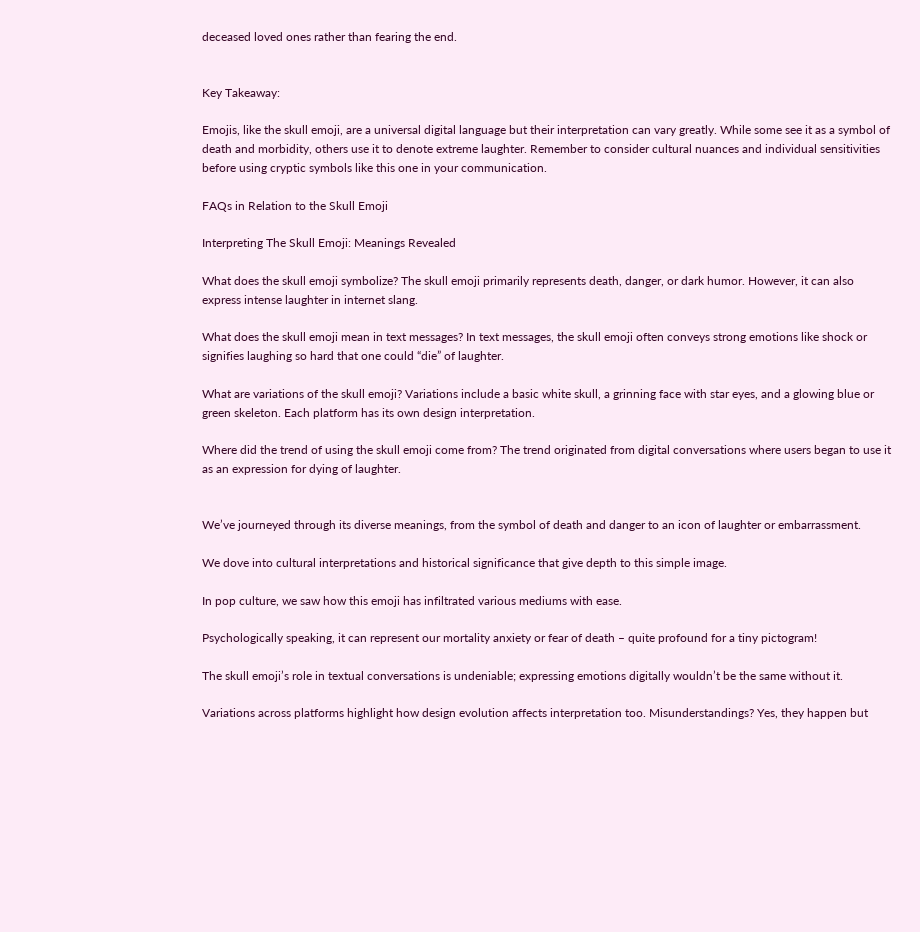deceased loved ones rather than fearing the end.


Key Takeaway:

Emojis, like the skull emoji, are a universal digital language but their interpretation can vary greatly. While some see it as a symbol of death and morbidity, others use it to denote extreme laughter. Remember to consider cultural nuances and individual sensitivities before using cryptic symbols like this one in your communication.

FAQs in Relation to the Skull Emoji

Interpreting The Skull Emoji: Meanings Revealed

What does the skull emoji symbolize? The skull emoji primarily represents death, danger, or dark humor. However, it can also express intense laughter in internet slang.

What does the skull emoji mean in text messages? In text messages, the skull emoji often conveys strong emotions like shock or signifies laughing so hard that one could “die” of laughter.

What are variations of the skull emoji? Variations include a basic white skull, a grinning face with star eyes, and a glowing blue or green skeleton. Each platform has its own design interpretation.

Where did the trend of using the skull emoji come from? The trend originated from digital conversations where users began to use it as an expression for dying of laughter.


We’ve journeyed through its diverse meanings, from the symbol of death and danger to an icon of laughter or embarrassment.

We dove into cultural interpretations and historical significance that give depth to this simple image.

In pop culture, we saw how this emoji has infiltrated various mediums with ease.

Psychologically speaking, it can represent our mortality anxiety or fear of death – quite profound for a tiny pictogram!

The skull emoji’s role in textual conversations is undeniable; expressing emotions digitally wouldn’t be the same without it.

Variations across platforms highlight how design evolution affects interpretation too. Misunderstandings? Yes, they happen but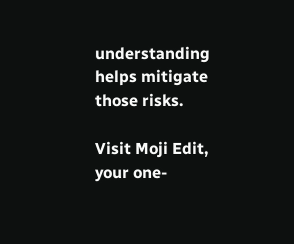understanding helps mitigate those risks.

Visit Moji Edit, your one-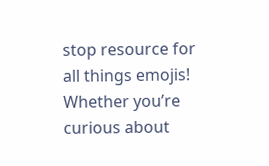stop resource for all things emojis! Whether you’re curious about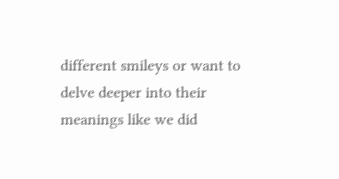different smileys or want to delve deeper into their meanings like we did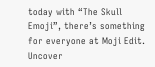today with “The Skull Emoji”, there’s something for everyone at Moji Edit. Uncover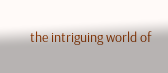the intriguing world of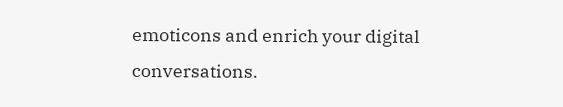emoticons and enrich your digital conversations.